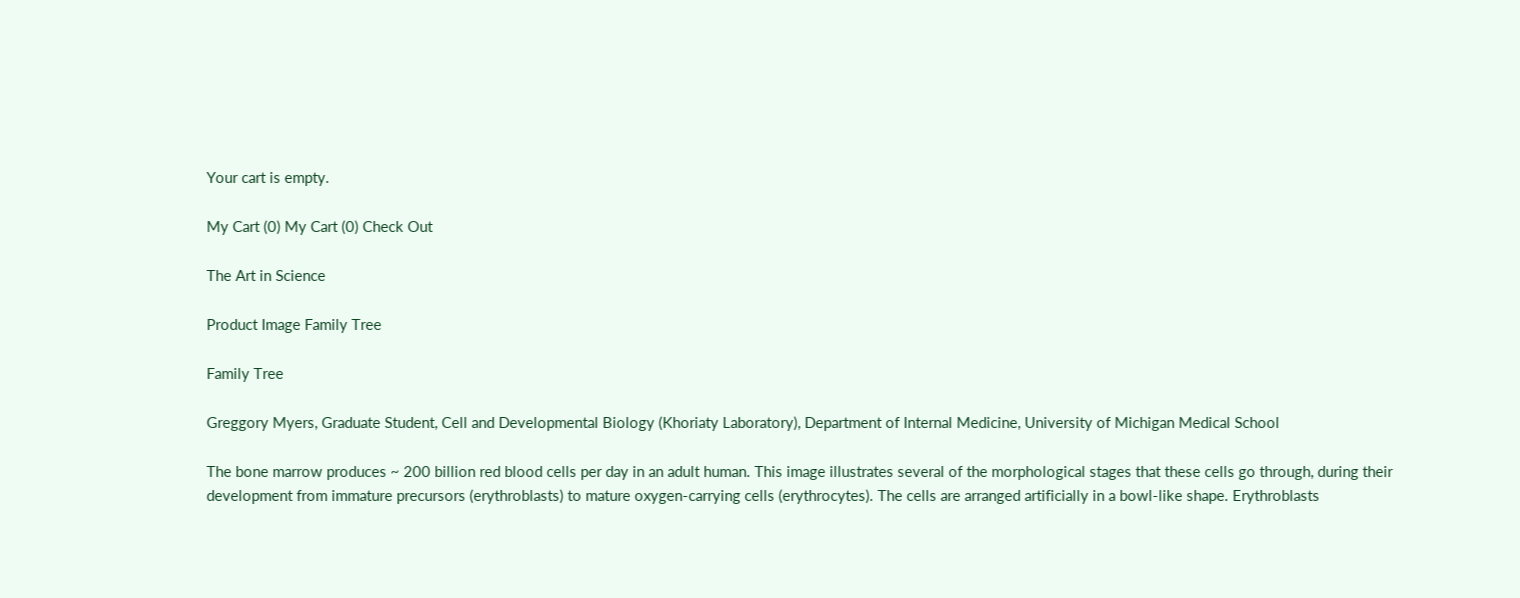Your cart is empty.

My Cart (0) My Cart (0) Check Out

The Art in Science

Product Image Family Tree

Family Tree

Greggory Myers, Graduate Student, Cell and Developmental Biology (Khoriaty Laboratory), Department of Internal Medicine, University of Michigan Medical School

The bone marrow produces ~ 200 billion red blood cells per day in an adult human. This image illustrates several of the morphological stages that these cells go through, during their development from immature precursors (erythroblasts) to mature oxygen-carrying cells (erythrocytes). The cells are arranged artificially in a bowl-like shape. Erythroblasts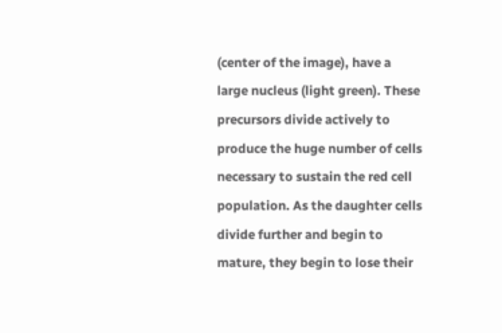(center of the image), have a large nucleus (light green). These precursors divide actively to produce the huge number of cells necessary to sustain the red cell population. As the daughter cells divide further and begin to mature, they begin to lose their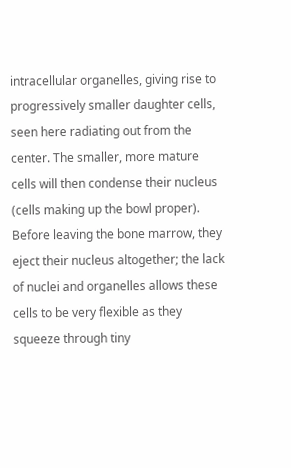intracellular organelles, giving rise to progressively smaller daughter cells, seen here radiating out from the center. The smaller, more mature cells will then condense their nucleus (cells making up the bowl proper). Before leaving the bone marrow, they eject their nucleus altogether; the lack of nuclei and organelles allows these cells to be very flexible as they squeeze through tiny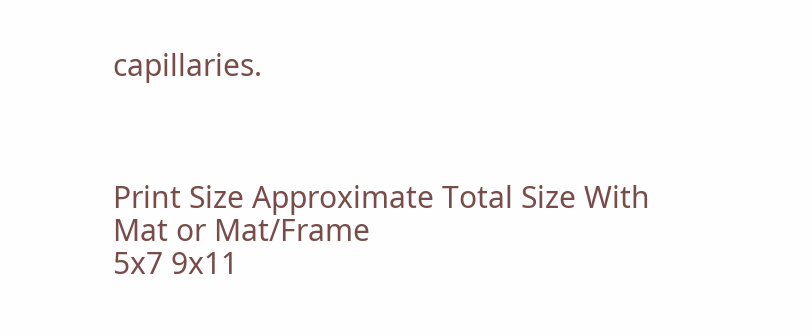capillaries.



Print Size Approximate Total Size With Mat or Mat/Frame
5x7 9x11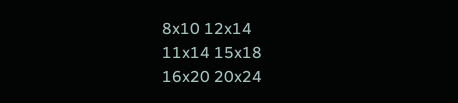8x10 12x14
11x14 15x18
16x20 20x24